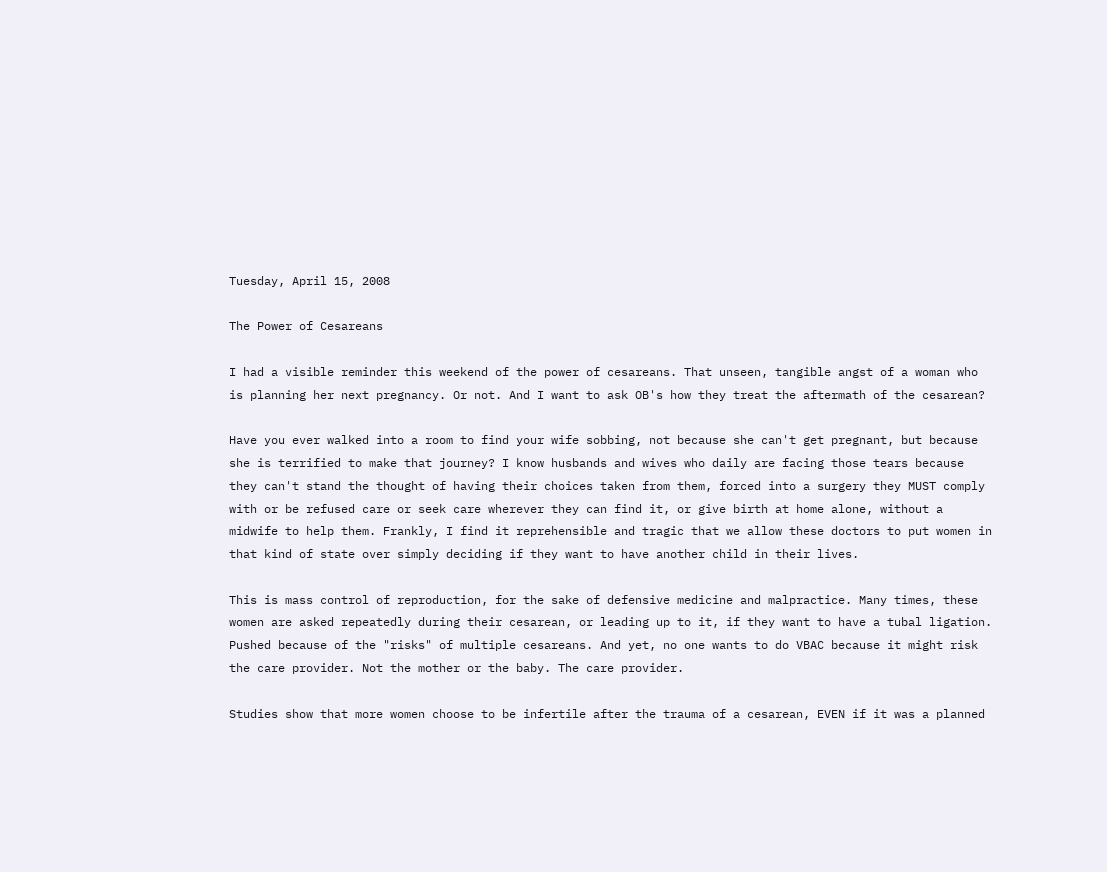Tuesday, April 15, 2008

The Power of Cesareans

I had a visible reminder this weekend of the power of cesareans. That unseen, tangible angst of a woman who is planning her next pregnancy. Or not. And I want to ask OB's how they treat the aftermath of the cesarean?

Have you ever walked into a room to find your wife sobbing, not because she can't get pregnant, but because she is terrified to make that journey? I know husbands and wives who daily are facing those tears because they can't stand the thought of having their choices taken from them, forced into a surgery they MUST comply with or be refused care or seek care wherever they can find it, or give birth at home alone, without a midwife to help them. Frankly, I find it reprehensible and tragic that we allow these doctors to put women in that kind of state over simply deciding if they want to have another child in their lives.

This is mass control of reproduction, for the sake of defensive medicine and malpractice. Many times, these women are asked repeatedly during their cesarean, or leading up to it, if they want to have a tubal ligation. Pushed because of the "risks" of multiple cesareans. And yet, no one wants to do VBAC because it might risk the care provider. Not the mother or the baby. The care provider.

Studies show that more women choose to be infertile after the trauma of a cesarean, EVEN if it was a planned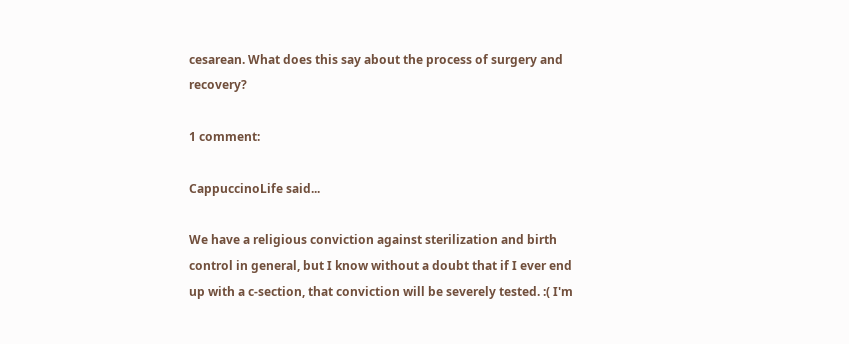cesarean. What does this say about the process of surgery and recovery?

1 comment:

CappuccinoLife said...

We have a religious conviction against sterilization and birth control in general, but I know without a doubt that if I ever end up with a c-section, that conviction will be severely tested. :( I'm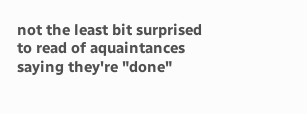not the least bit surprised to read of aquaintances saying they're "done"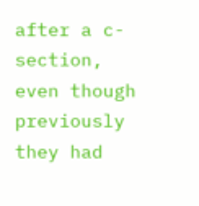after a c-section, even though previously they had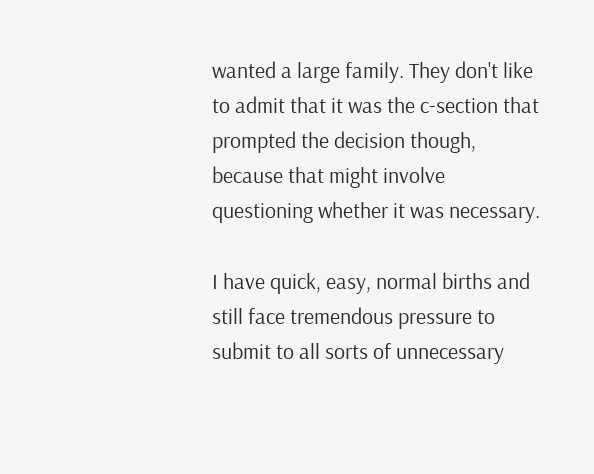wanted a large family. They don't like to admit that it was the c-section that prompted the decision though, because that might involve questioning whether it was necessary.

I have quick, easy, normal births and still face tremendous pressure to submit to all sorts of unnecessary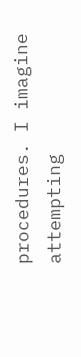procedures. I imagine attempting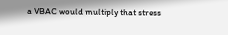a VBAC would multiply that stress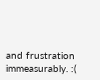and frustration immeasurably. :(